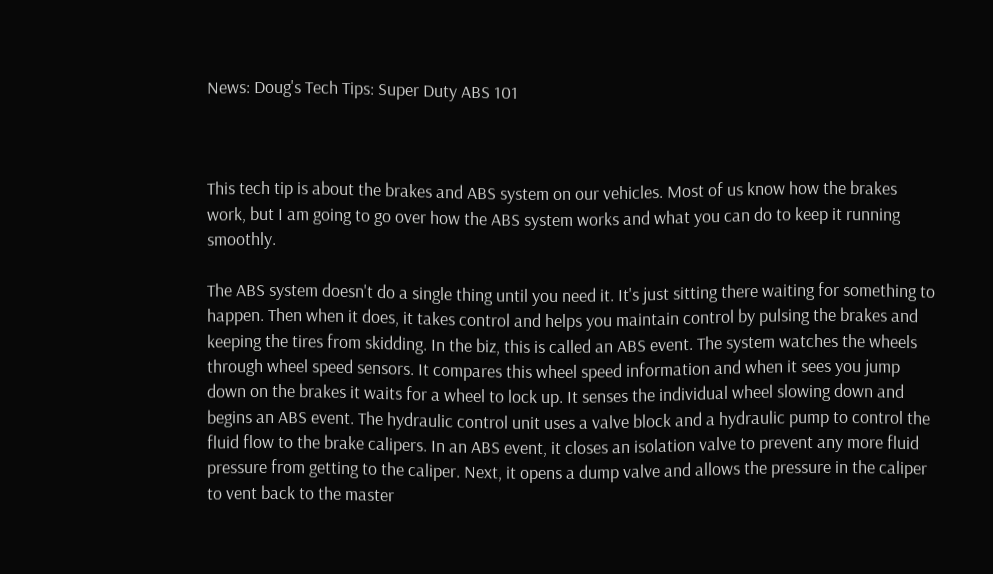News: Doug's Tech Tips: Super Duty ABS 101



This tech tip is about the brakes and ABS system on our vehicles. Most of us know how the brakes work, but I am going to go over how the ABS system works and what you can do to keep it running smoothly.

The ABS system doesn't do a single thing until you need it. It's just sitting there waiting for something to happen. Then when it does, it takes control and helps you maintain control by pulsing the brakes and keeping the tires from skidding. In the biz, this is called an ABS event. The system watches the wheels through wheel speed sensors. It compares this wheel speed information and when it sees you jump down on the brakes it waits for a wheel to lock up. It senses the individual wheel slowing down and begins an ABS event. The hydraulic control unit uses a valve block and a hydraulic pump to control the fluid flow to the brake calipers. In an ABS event, it closes an isolation valve to prevent any more fluid pressure from getting to the caliper. Next, it opens a dump valve and allows the pressure in the caliper to vent back to the master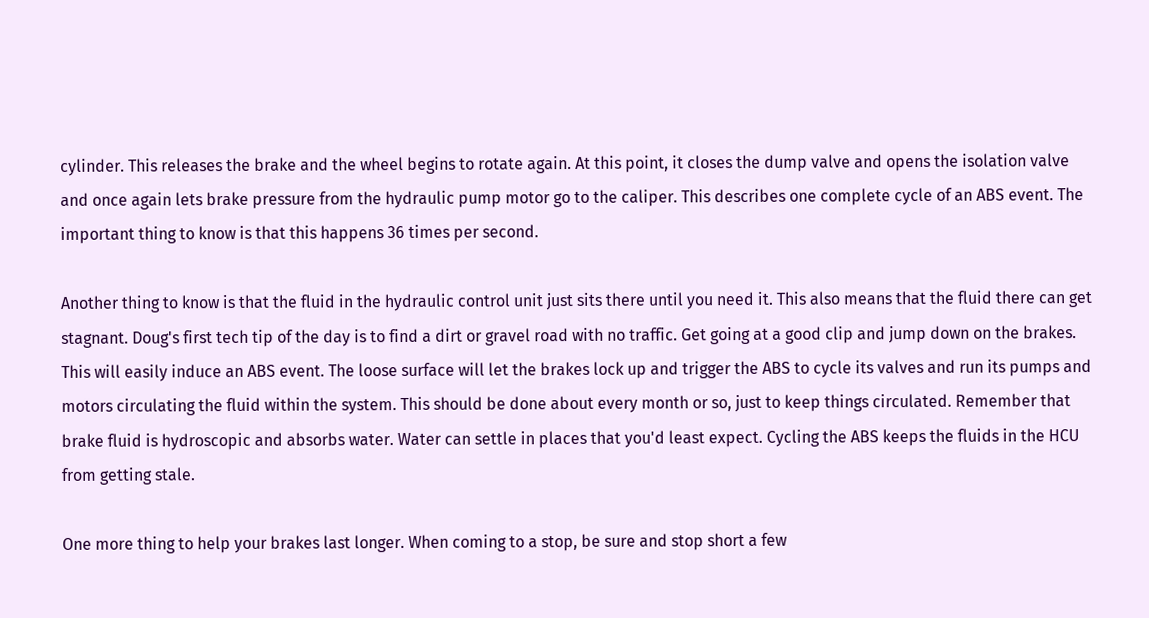cylinder. This releases the brake and the wheel begins to rotate again. At this point, it closes the dump valve and opens the isolation valve and once again lets brake pressure from the hydraulic pump motor go to the caliper. This describes one complete cycle of an ABS event. The important thing to know is that this happens 36 times per second.

Another thing to know is that the fluid in the hydraulic control unit just sits there until you need it. This also means that the fluid there can get stagnant. Doug's first tech tip of the day is to find a dirt or gravel road with no traffic. Get going at a good clip and jump down on the brakes. This will easily induce an ABS event. The loose surface will let the brakes lock up and trigger the ABS to cycle its valves and run its pumps and motors circulating the fluid within the system. This should be done about every month or so, just to keep things circulated. Remember that brake fluid is hydroscopic and absorbs water. Water can settle in places that you'd least expect. Cycling the ABS keeps the fluids in the HCU from getting stale.

One more thing to help your brakes last longer. When coming to a stop, be sure and stop short a few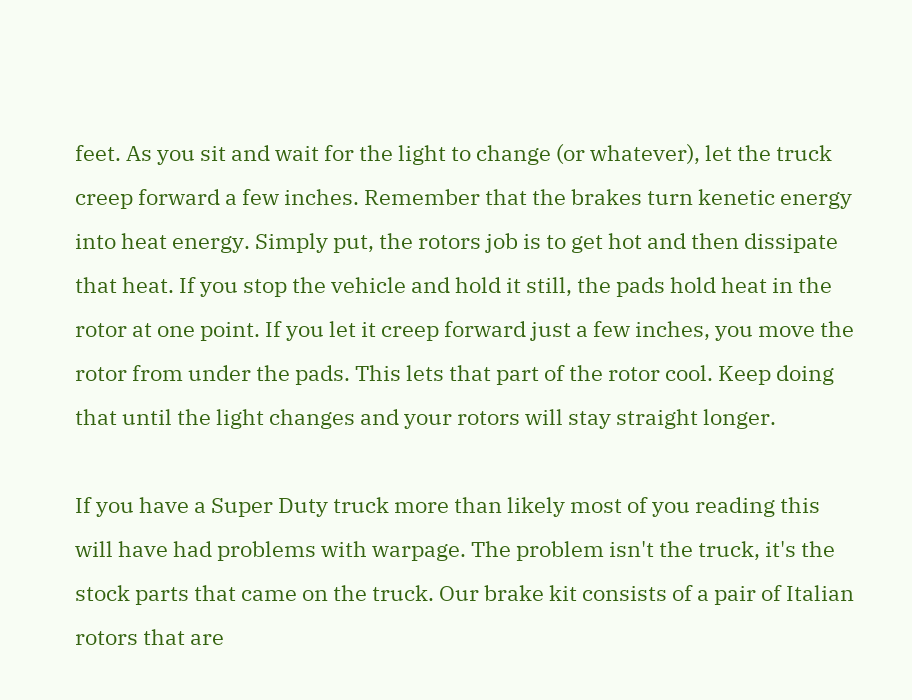feet. As you sit and wait for the light to change (or whatever), let the truck creep forward a few inches. Remember that the brakes turn kenetic energy into heat energy. Simply put, the rotors job is to get hot and then dissipate that heat. If you stop the vehicle and hold it still, the pads hold heat in the rotor at one point. If you let it creep forward just a few inches, you move the rotor from under the pads. This lets that part of the rotor cool. Keep doing that until the light changes and your rotors will stay straight longer.

If you have a Super Duty truck more than likely most of you reading this will have had problems with warpage. The problem isn't the truck, it's the stock parts that came on the truck. Our brake kit consists of a pair of Italian rotors that are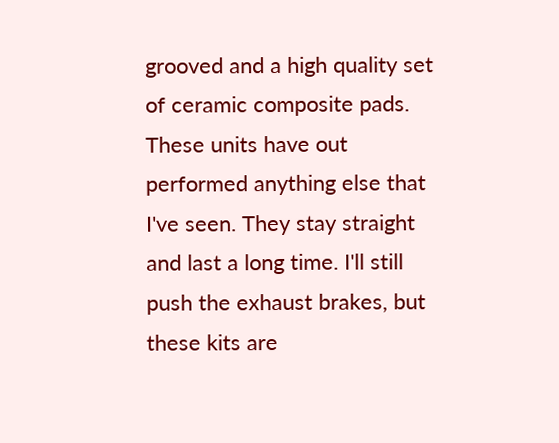grooved and a high quality set of ceramic composite pads. These units have out performed anything else that I've seen. They stay straight and last a long time. I'll still push the exhaust brakes, but these kits are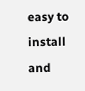easy to install and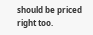should be priced right too.